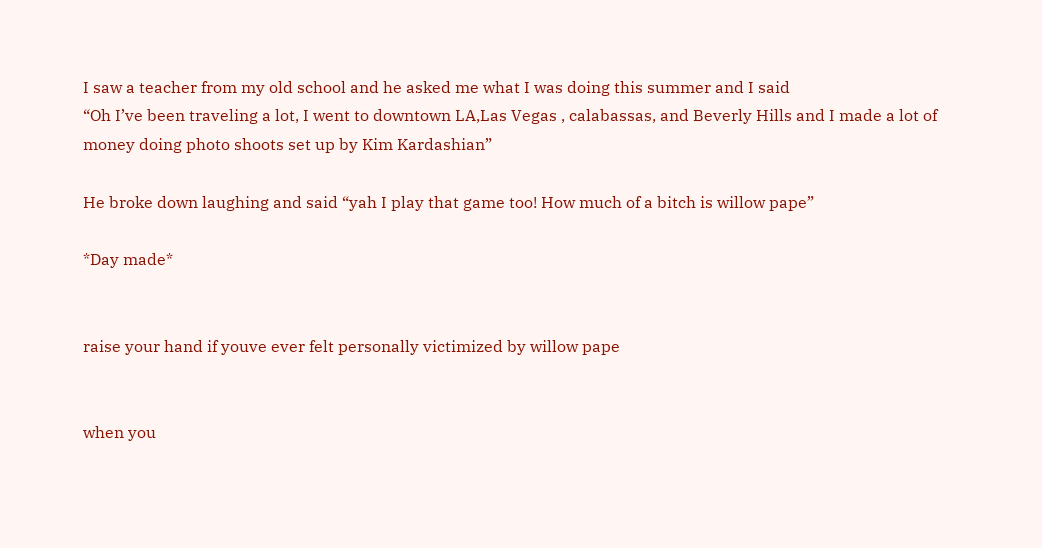I saw a teacher from my old school and he asked me what I was doing this summer and I said
“Oh I’ve been traveling a lot, I went to downtown LA,Las Vegas , calabassas, and Beverly Hills and I made a lot of money doing photo shoots set up by Kim Kardashian”

He broke down laughing and said “yah I play that game too! How much of a bitch is willow pape”

*Day made*


raise your hand if youve ever felt personally victimized by willow pape


when you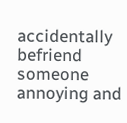accidentally befriend someone annoying and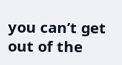you can’t get out of the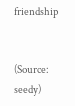friendship


(Source: seedy)